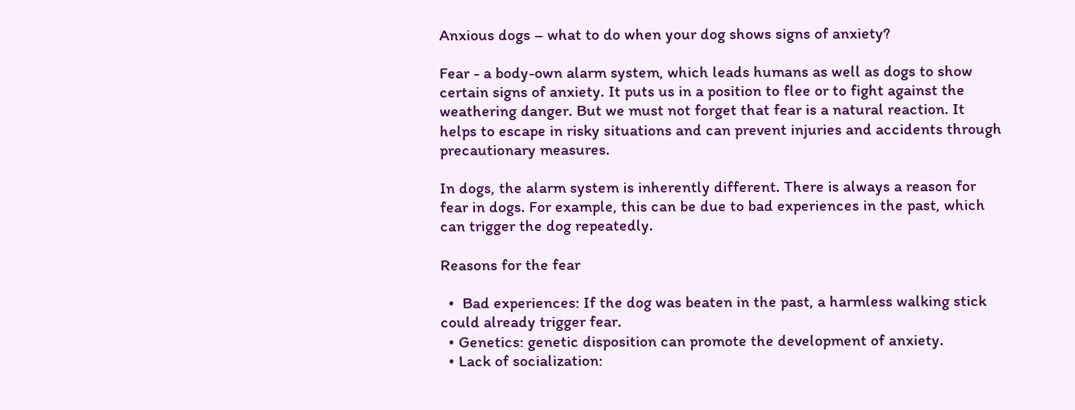Anxious dogs – what to do when your dog shows signs of anxiety?

Fear - a body-own alarm system, which leads humans as well as dogs to show certain signs of anxiety. It puts us in a position to flee or to fight against the weathering danger. But we must not forget that fear is a natural reaction. It helps to escape in risky situations and can prevent injuries and accidents through precautionary measures.

In dogs, the alarm system is inherently different. There is always a reason for fear in dogs. For example, this can be due to bad experiences in the past, which can trigger the dog repeatedly.

Reasons for the fear

  •  Bad experiences: If the dog was beaten in the past, a harmless walking stick could already trigger fear.
  • Genetics: genetic disposition can promote the development of anxiety.
  • Lack of socialization: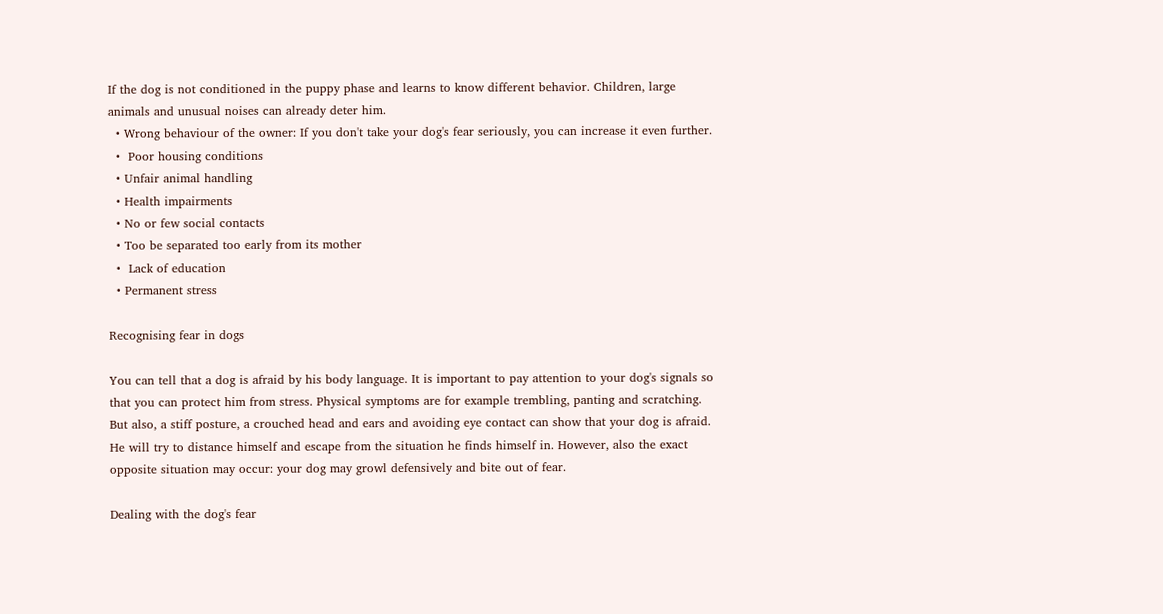If the dog is not conditioned in the puppy phase and learns to know different behavior. Children, large animals and unusual noises can already deter him.
  • Wrong behaviour of the owner: If you don't take your dog's fear seriously, you can increase it even further.
  •  Poor housing conditions
  • Unfair animal handling
  • Health impairments
  • No or few social contacts
  • Too be separated too early from its mother
  •  Lack of education
  • Permanent stress

Recognising fear in dogs

You can tell that a dog is afraid by his body language. It is important to pay attention to your dog's signals so that you can protect him from stress. Physical symptoms are for example trembling, panting and scratching. But also, a stiff posture, a crouched head and ears and avoiding eye contact can show that your dog is afraid. He will try to distance himself and escape from the situation he finds himself in. However, also the exact opposite situation may occur: your dog may growl defensively and bite out of fear.

Dealing with the dog's fear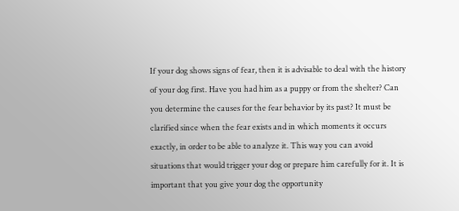If your dog shows signs of fear, then it is advisable to deal with the history of your dog first. Have you had him as a puppy or from the shelter? Can you determine the causes for the fear behavior by its past? It must be clarified since when the fear exists and in which moments it occurs exactly, in order to be able to analyze it. This way you can avoid situations that would trigger your dog or prepare him carefully for it. It is important that you give your dog the opportunity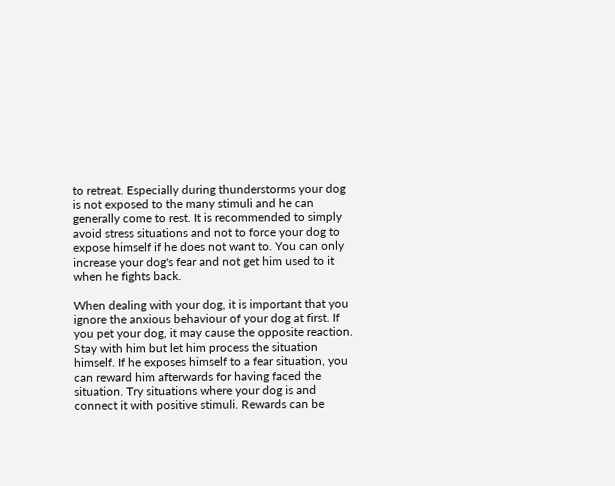to retreat. Especially during thunderstorms your dog is not exposed to the many stimuli and he can generally come to rest. It is recommended to simply avoid stress situations and not to force your dog to expose himself if he does not want to. You can only increase your dog's fear and not get him used to it when he fights back.

When dealing with your dog, it is important that you ignore the anxious behaviour of your dog at first. If you pet your dog, it may cause the opposite reaction. Stay with him but let him process the situation himself. If he exposes himself to a fear situation, you can reward him afterwards for having faced the situation. Try situations where your dog is and connect it with positive stimuli. Rewards can be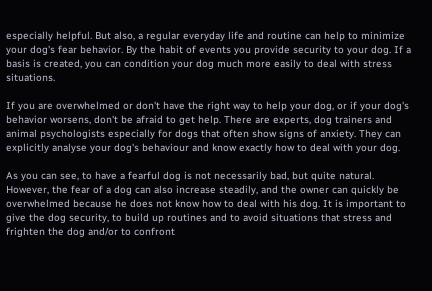especially helpful. But also, a regular everyday life and routine can help to minimize your dog's fear behavior. By the habit of events you provide security to your dog. If a basis is created, you can condition your dog much more easily to deal with stress situations.

If you are overwhelmed or don't have the right way to help your dog, or if your dog's behavior worsens, don't be afraid to get help. There are experts, dog trainers and animal psychologists especially for dogs that often show signs of anxiety. They can explicitly analyse your dog's behaviour and know exactly how to deal with your dog.

As you can see, to have a fearful dog is not necessarily bad, but quite natural. However, the fear of a dog can also increase steadily, and the owner can quickly be overwhelmed because he does not know how to deal with his dog. It is important to give the dog security, to build up routines and to avoid situations that stress and frighten the dog and/or to confront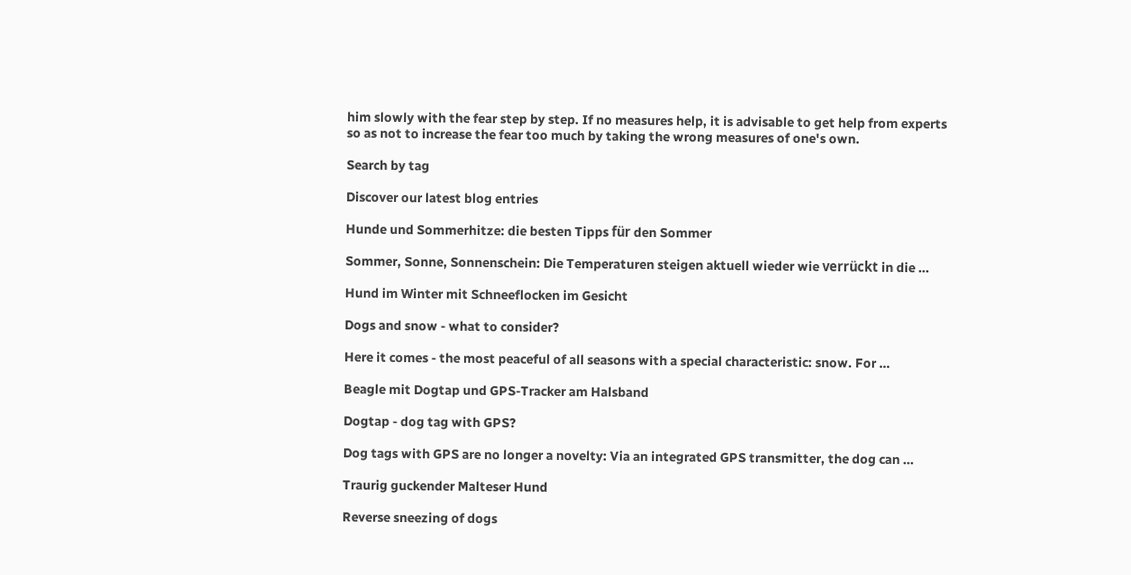him slowly with the fear step by step. If no measures help, it is advisable to get help from experts so as not to increase the fear too much by taking the wrong measures of one's own.

Search by tag

Discover our latest blog entries

Hunde und Sommerhitze: die besten Tipps für den Sommer

Sommer, Sonne, Sonnenschein: Die Temperaturen steigen aktuell wieder wie verrückt in die …

Hund im Winter mit Schneeflocken im Gesicht

Dogs and snow - what to consider?

Here it comes - the most peaceful of all seasons with a special characteristic: snow. For …

Beagle mit Dogtap und GPS-Tracker am Halsband

Dogtap - dog tag with GPS?

Dog tags with GPS are no longer a novelty: Via an integrated GPS transmitter, the dog can …

Traurig guckender Malteser Hund

Reverse sneezing of dogs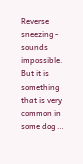Reverse sneezing - sounds impossible. But it is something that is very common in some dog …